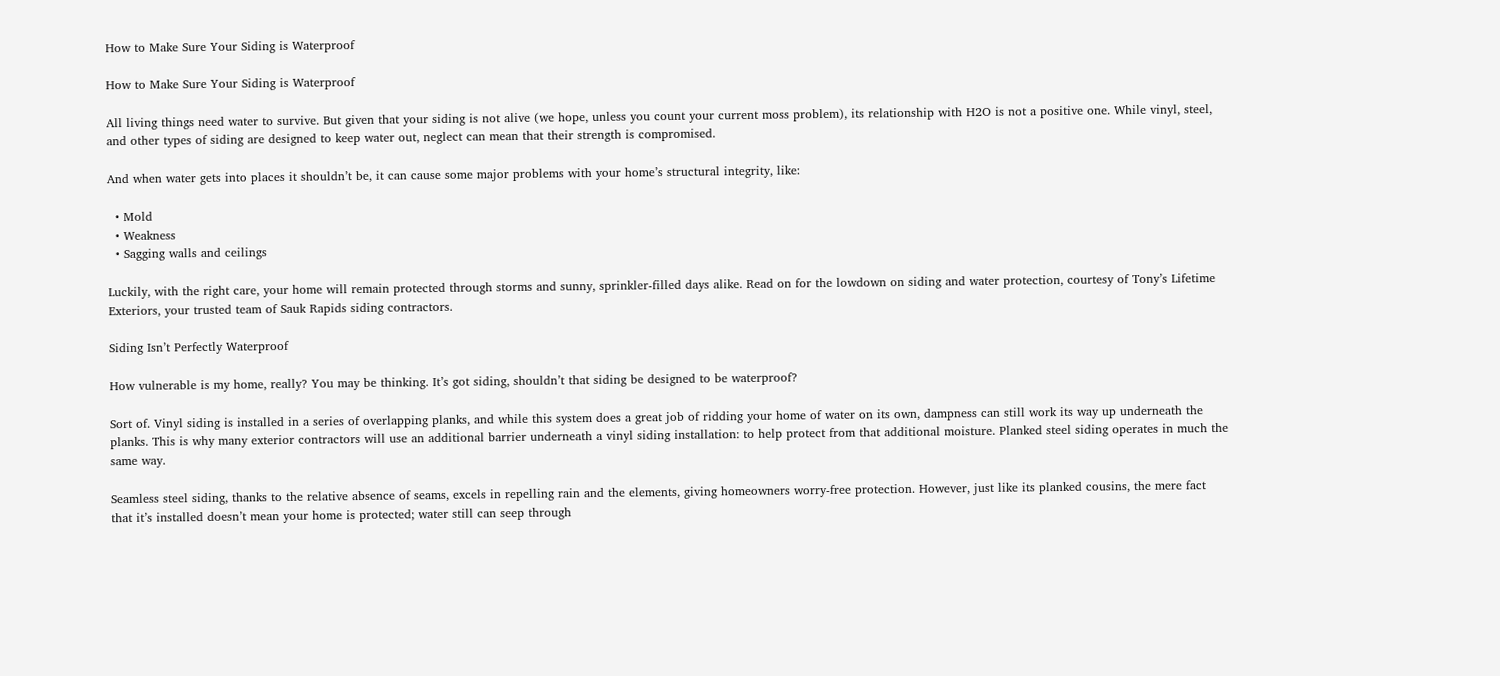How to Make Sure Your Siding is Waterproof

How to Make Sure Your Siding is Waterproof

All living things need water to survive. But given that your siding is not alive (we hope, unless you count your current moss problem), its relationship with H2O is not a positive one. While vinyl, steel, and other types of siding are designed to keep water out, neglect can mean that their strength is compromised.

And when water gets into places it shouldn’t be, it can cause some major problems with your home’s structural integrity, like:

  • Mold
  • Weakness
  • Sagging walls and ceilings

Luckily, with the right care, your home will remain protected through storms and sunny, sprinkler-filled days alike. Read on for the lowdown on siding and water protection, courtesy of Tony’s Lifetime Exteriors, your trusted team of Sauk Rapids siding contractors.

Siding Isn’t Perfectly Waterproof

How vulnerable is my home, really? You may be thinking. It’s got siding, shouldn’t that siding be designed to be waterproof?

Sort of. Vinyl siding is installed in a series of overlapping planks, and while this system does a great job of ridding your home of water on its own, dampness can still work its way up underneath the planks. This is why many exterior contractors will use an additional barrier underneath a vinyl siding installation: to help protect from that additional moisture. Planked steel siding operates in much the same way.

Seamless steel siding, thanks to the relative absence of seams, excels in repelling rain and the elements, giving homeowners worry-free protection. However, just like its planked cousins, the mere fact that it’s installed doesn’t mean your home is protected; water still can seep through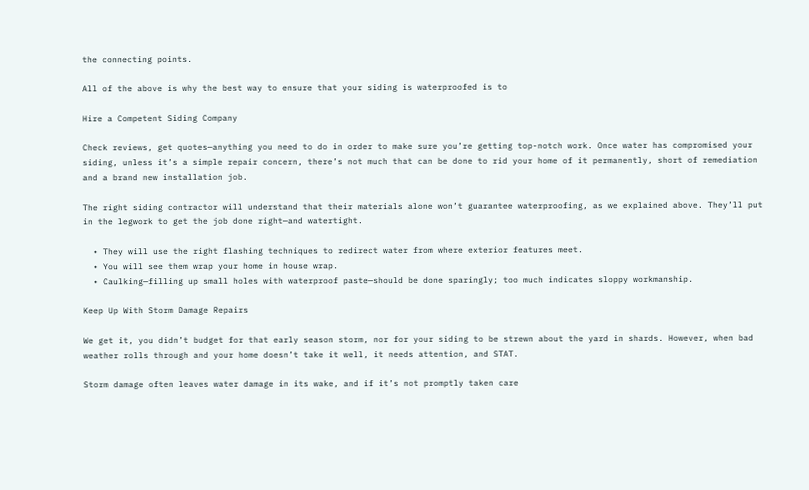the connecting points.

All of the above is why the best way to ensure that your siding is waterproofed is to

Hire a Competent Siding Company

Check reviews, get quotes—anything you need to do in order to make sure you’re getting top-notch work. Once water has compromised your siding, unless it’s a simple repair concern, there’s not much that can be done to rid your home of it permanently, short of remediation and a brand new installation job.

The right siding contractor will understand that their materials alone won’t guarantee waterproofing, as we explained above. They’ll put in the legwork to get the job done right—and watertight.

  • They will use the right flashing techniques to redirect water from where exterior features meet.
  • You will see them wrap your home in house wrap.
  • Caulking—filling up small holes with waterproof paste—should be done sparingly; too much indicates sloppy workmanship.

Keep Up With Storm Damage Repairs

We get it, you didn’t budget for that early season storm, nor for your siding to be strewn about the yard in shards. However, when bad weather rolls through and your home doesn’t take it well, it needs attention, and STAT.

Storm damage often leaves water damage in its wake, and if it’s not promptly taken care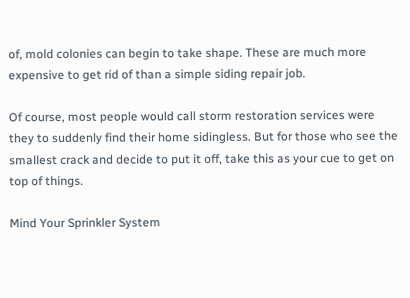of, mold colonies can begin to take shape. These are much more expensive to get rid of than a simple siding repair job.

Of course, most people would call storm restoration services were they to suddenly find their home sidingless. But for those who see the smallest crack and decide to put it off, take this as your cue to get on top of things.

Mind Your Sprinkler System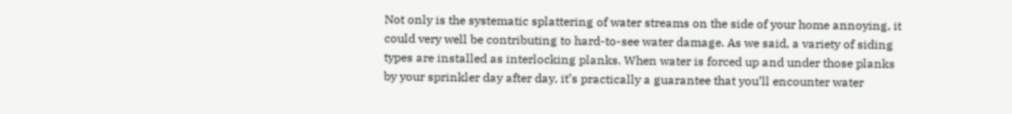Not only is the systematic splattering of water streams on the side of your home annoying, it could very well be contributing to hard-to-see water damage. As we said, a variety of siding types are installed as interlocking planks. When water is forced up and under those planks by your sprinkler day after day, it’s practically a guarantee that you’ll encounter water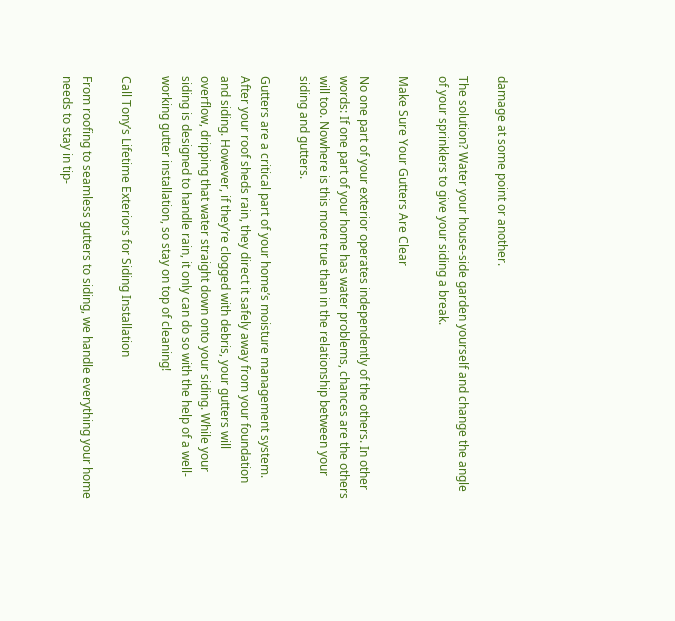damage at some point or another.

The solution? Water your house-side garden yourself and change the angle of your sprinklers to give your siding a break.

Make Sure Your Gutters Are Clear

No one part of your exterior operates independently of the others. In other words: If one part of your home has water problems, chances are the others will too. Nowhere is this more true than in the relationship between your siding and gutters.

Gutters are a critical part of your home’s moisture management system. After your roof sheds rain, they direct it safely away from your foundation and siding. However, if they’re clogged with debris, your gutters will overflow, dripping that water straight down onto your siding. While your siding is designed to handle rain, it only can do so with the help of a well-working gutter installation, so stay on top of cleaning!

Call Tony’s Lifetime Exteriors for Siding Installation

From roofing to seamless gutters to siding, we handle everything your home needs to stay in tip-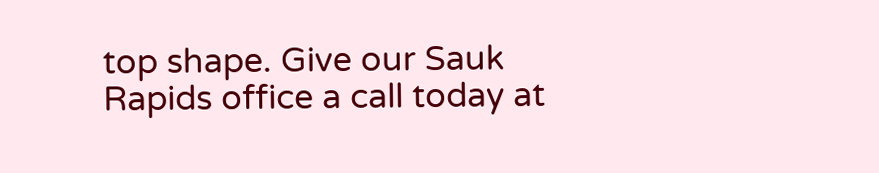top shape. Give our Sauk Rapids office a call today at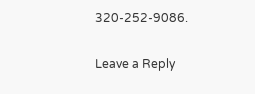320-252-9086.

Leave a Reply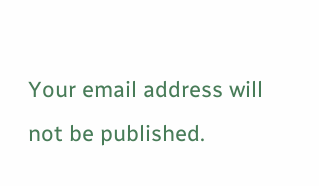Your email address will not be published.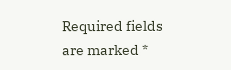Required fields are marked *